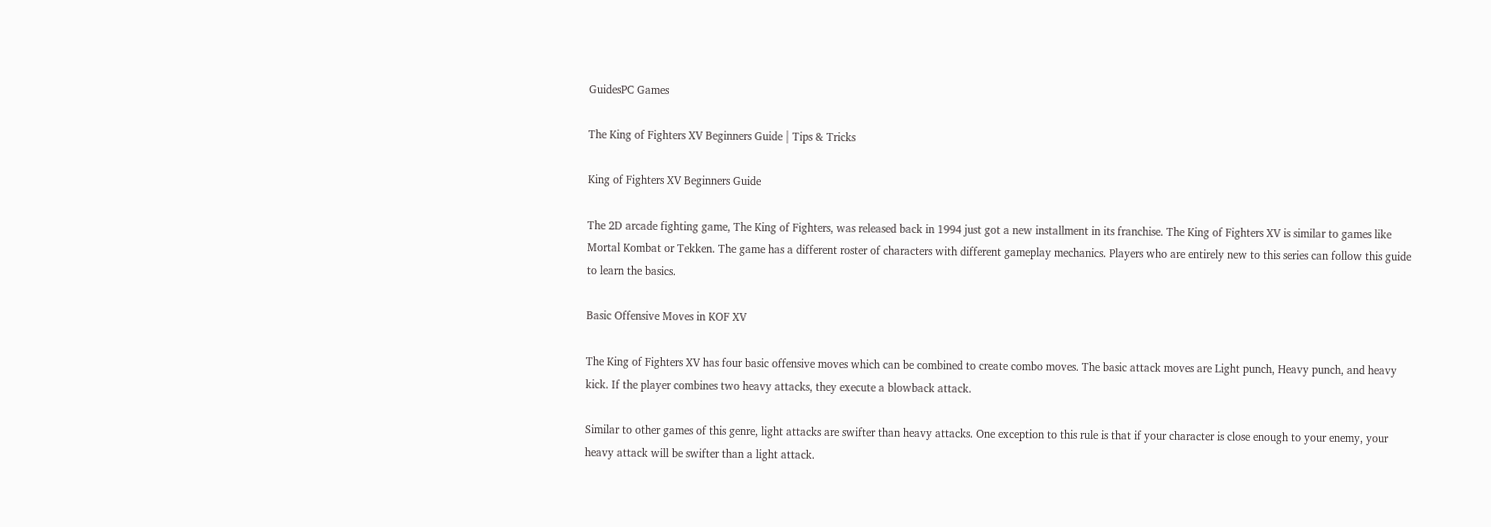GuidesPC Games

The King of Fighters XV Beginners Guide | Tips & Tricks

King of Fighters XV Beginners Guide

The 2D arcade fighting game, The King of Fighters, was released back in 1994 just got a new installment in its franchise. The King of Fighters XV is similar to games like Mortal Kombat or Tekken. The game has a different roster of characters with different gameplay mechanics. Players who are entirely new to this series can follow this guide to learn the basics.

Basic Offensive Moves in KOF XV

The King of Fighters XV has four basic offensive moves which can be combined to create combo moves. The basic attack moves are Light punch, Heavy punch, and heavy kick. If the player combines two heavy attacks, they execute a blowback attack.

Similar to other games of this genre, light attacks are swifter than heavy attacks. One exception to this rule is that if your character is close enough to your enemy, your heavy attack will be swifter than a light attack.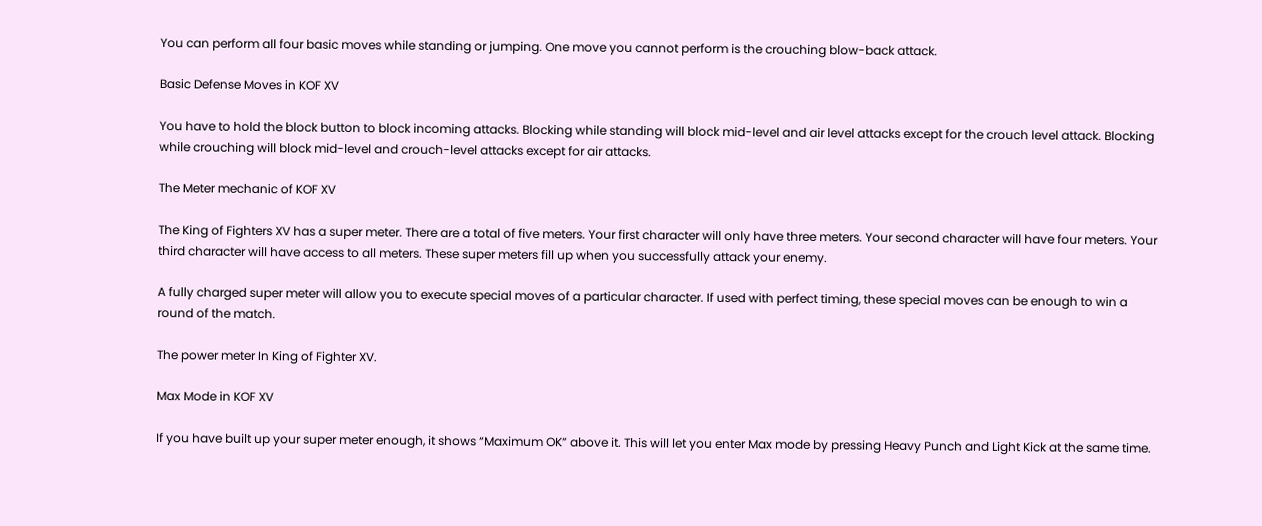You can perform all four basic moves while standing or jumping. One move you cannot perform is the crouching blow-back attack.

Basic Defense Moves in KOF XV

You have to hold the block button to block incoming attacks. Blocking while standing will block mid-level and air level attacks except for the crouch level attack. Blocking while crouching will block mid-level and crouch-level attacks except for air attacks.

The Meter mechanic of KOF XV

The King of Fighters XV has a super meter. There are a total of five meters. Your first character will only have three meters. Your second character will have four meters. Your third character will have access to all meters. These super meters fill up when you successfully attack your enemy.

A fully charged super meter will allow you to execute special moves of a particular character. If used with perfect timing, these special moves can be enough to win a round of the match.

The power meter In King of Fighter XV.

Max Mode in KOF XV

If you have built up your super meter enough, it shows “Maximum OK” above it. This will let you enter Max mode by pressing Heavy Punch and Light Kick at the same time.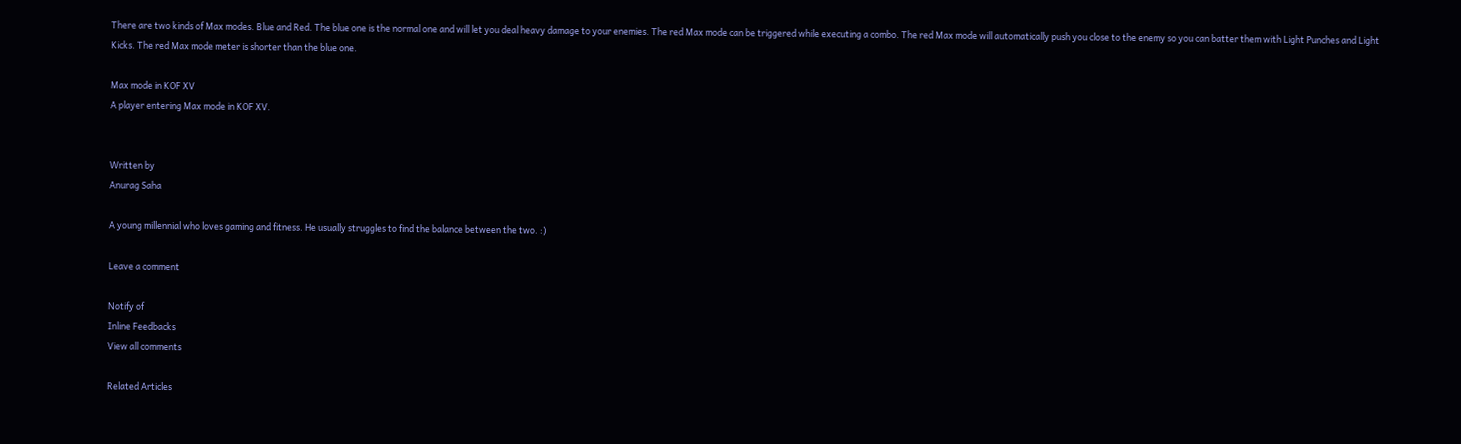There are two kinds of Max modes. Blue and Red. The blue one is the normal one and will let you deal heavy damage to your enemies. The red Max mode can be triggered while executing a combo. The red Max mode will automatically push you close to the enemy so you can batter them with Light Punches and Light Kicks. The red Max mode meter is shorter than the blue one.

Max mode in KOF XV
A player entering Max mode in KOF XV.


Written by
Anurag Saha

A young millennial who loves gaming and fitness. He usually struggles to find the balance between the two. :)

Leave a comment

Notify of
Inline Feedbacks
View all comments

Related Articles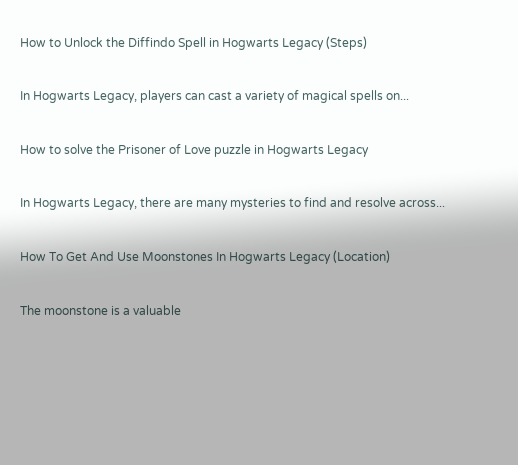How to Unlock the Diffindo Spell in Hogwarts Legacy (Steps)

In Hogwarts Legacy, players can cast a variety of magical spells on...

How to solve the Prisoner of Love puzzle in Hogwarts Legacy

In Hogwarts Legacy, there are many mysteries to find and resolve across...

How To Get And Use Moonstones In Hogwarts Legacy (Location)

The moonstone is a valuable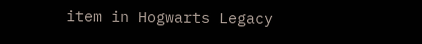item in Hogwarts Legacy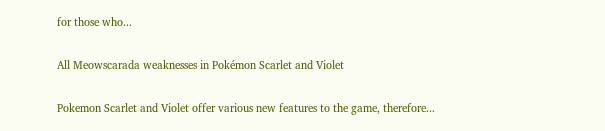for those who...

All Meowscarada weaknesses in Pokémon Scarlet and Violet

Pokemon Scarlet and Violet offer various new features to the game, therefore...